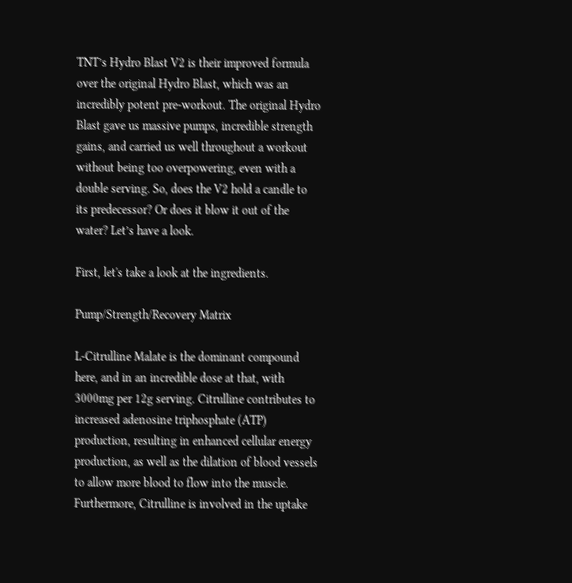TNT’s Hydro Blast V2 is their improved formula over the original Hydro Blast, which was an incredibly potent pre-workout. The original Hydro Blast gave us massive pumps, incredible strength gains, and carried us well throughout a workout without being too overpowering, even with a double serving. So, does the V2 hold a candle to its predecessor? Or does it blow it out of the water? Let’s have a look.

First, let's take a look at the ingredients.

Pump/Strength/Recovery Matrix

L-Citrulline Malate is the dominant compound here, and in an incredible dose at that, with 3000mg per 12g serving. Citrulline contributes to increased adenosine triphosphate (ATP) production, resulting in enhanced cellular energy production, as well as the dilation of blood vessels to allow more blood to flow into the muscle. Furthermore, Citrulline is involved in the uptake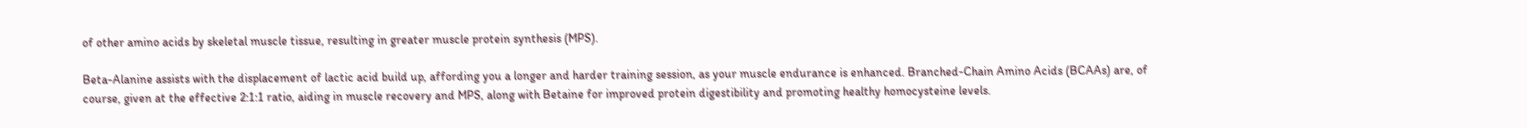of other amino acids by skeletal muscle tissue, resulting in greater muscle protein synthesis (MPS).

Beta-Alanine assists with the displacement of lactic acid build up, affording you a longer and harder training session, as your muscle endurance is enhanced. Branched-Chain Amino Acids (BCAAs) are, of course, given at the effective 2:1:1 ratio, aiding in muscle recovery and MPS, along with Betaine for improved protein digestibility and promoting healthy homocysteine levels.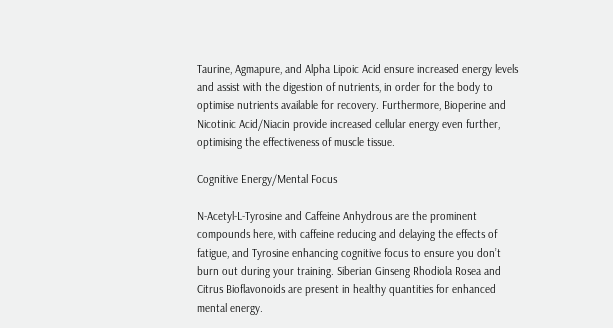Taurine, Agmapure, and Alpha Lipoic Acid ensure increased energy levels and assist with the digestion of nutrients, in order for the body to optimise nutrients available for recovery. Furthermore, Bioperine and Nicotinic Acid/Niacin provide increased cellular energy even further, optimising the effectiveness of muscle tissue.

Cognitive Energy/Mental Focus

N-Acetyl-L-Tyrosine and Caffeine Anhydrous are the prominent compounds here, with caffeine reducing and delaying the effects of fatigue, and Tyrosine enhancing cognitive focus to ensure you don’t burn out during your training. Siberian Ginseng Rhodiola Rosea and Citrus Bioflavonoids are present in healthy quantities for enhanced mental energy.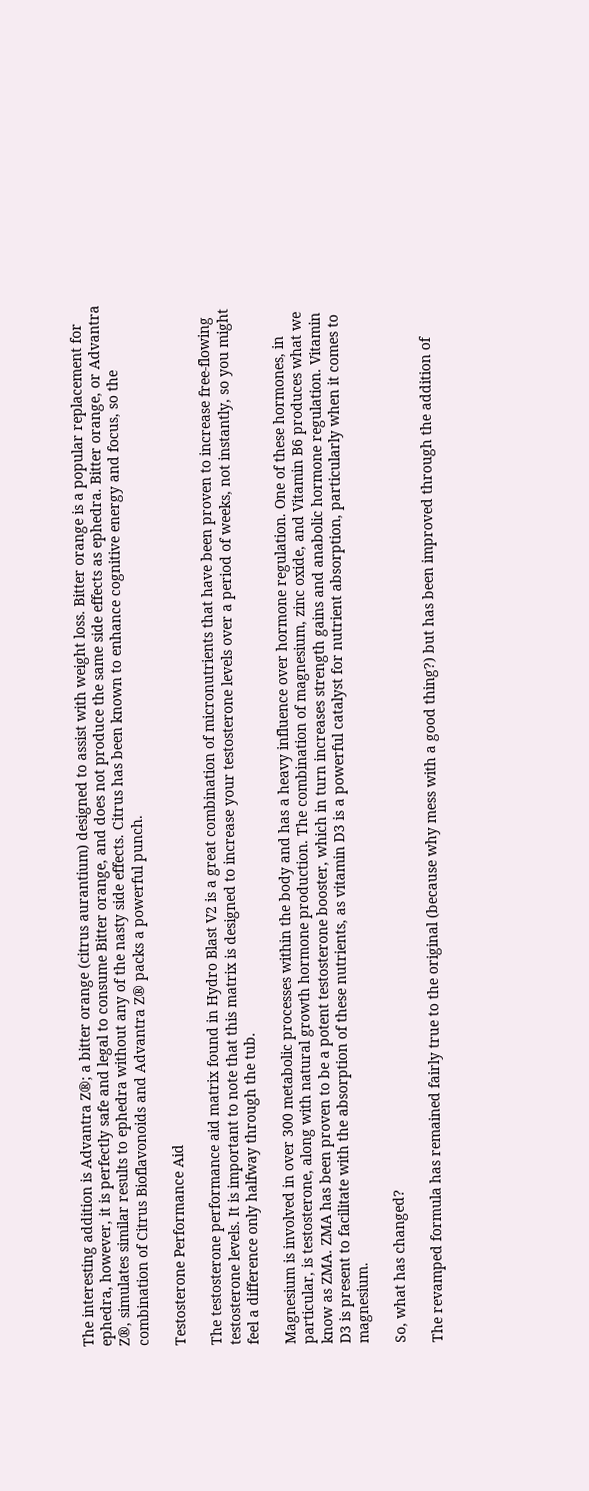The interesting addition is Advantra Z®; a bitter orange (citrus aurantium) designed to assist with weight loss. Bitter orange is a popular replacement for ephedra, however, it is perfectly safe and legal to consume Bitter orange, and does not produce the same side effects as ephedra. Bitter orange, or Advantra Z®, simulates similar results to ephedra without any of the nasty side effects. Citrus has been known to enhance cognitive energy and focus, so the combination of Citrus Bioflavonoids and Advantra Z® packs a powerful punch.

Testosterone Performance Aid

The testosterone performance aid matrix found in Hydro Blast V2 is a great combination of micronutrients that have been proven to increase free-flowing testosterone levels. It is important to note that this matrix is designed to increase your testosterone levels over a period of weeks, not instantly, so you might feel a difference only halfway through the tub.

Magnesium is involved in over 300 metabolic processes within the body and has a heavy influence over hormone regulation. One of these hormones, in particular, is testosterone, along with natural growth hormone production. The combination of magnesium, zinc oxide, and Vitamin B6 produces what we know as ZMA. ZMA has been proven to be a potent testosterone booster, which in turn increases strength gains and anabolic hormone regulation. Vitamin D3 is present to facilitate with the absorption of these nutrients, as vitamin D3 is a powerful catalyst for nutrient absorption, particularly when it comes to magnesium.

So, what has changed?

The revamped formula has remained fairly true to the original (because why mess with a good thing?) but has been improved through the addition of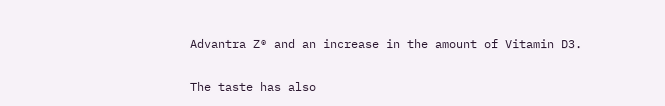Advantra Z® and an increase in the amount of Vitamin D3.

The taste has also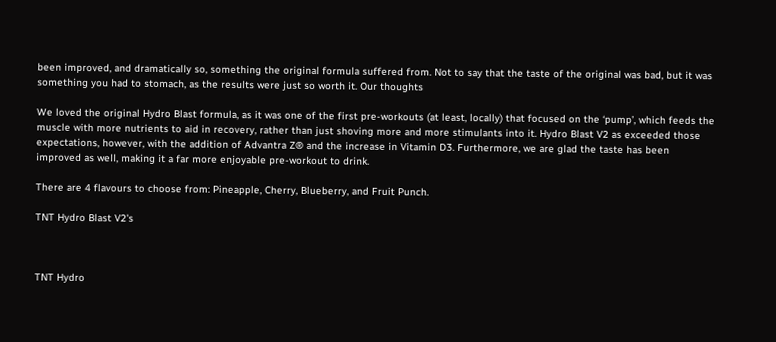been improved, and dramatically so, something the original formula suffered from. Not to say that the taste of the original was bad, but it was something you had to stomach, as the results were just so worth it. Our thoughts

We loved the original Hydro Blast formula, as it was one of the first pre-workouts (at least, locally) that focused on the ‘pump’, which feeds the muscle with more nutrients to aid in recovery, rather than just shoving more and more stimulants into it. Hydro Blast V2 as exceeded those expectations, however, with the addition of Advantra Z® and the increase in Vitamin D3. Furthermore, we are glad the taste has been improved as well, making it a far more enjoyable pre-workout to drink.

There are 4 flavours to choose from: Pineapple, Cherry, Blueberry, and Fruit Punch.

TNT Hydro Blast V2's



TNT Hydro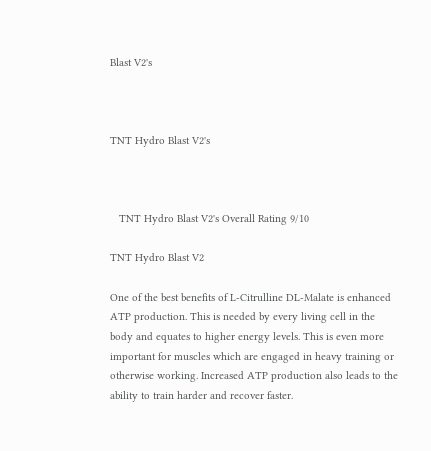Blast V2's



TNT Hydro Blast V2's



   TNT Hydro Blast V2's Overall Rating 9/10

TNT Hydro Blast V2

One of the best benefits of L-Citrulline DL-Malate is enhanced ATP production. This is needed by every living cell in the body and equates to higher energy levels. This is even more important for muscles which are engaged in heavy training or otherwise working. Increased ATP production also leads to the ability to train harder and recover faster.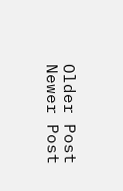Older Post Newer Post